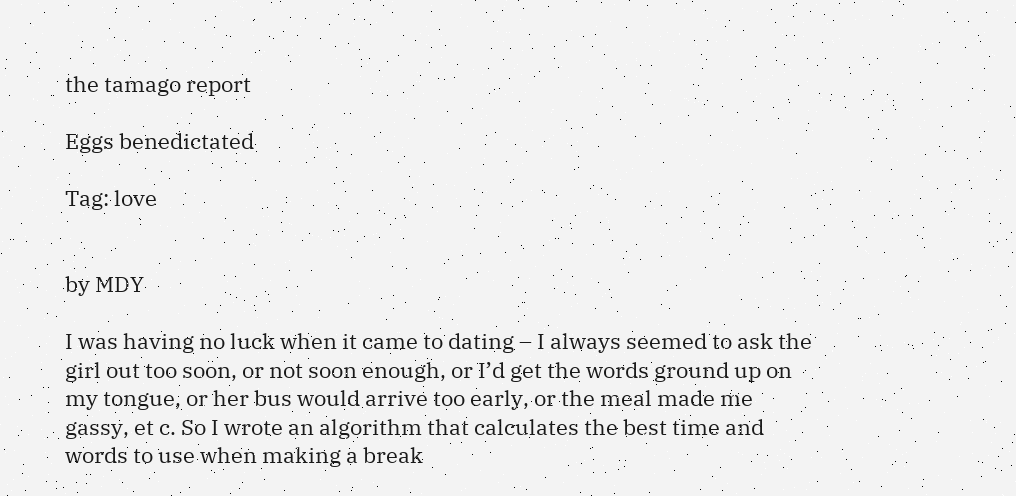the tamago report

Eggs benedictated

Tag: love


by MDY

I was having no luck when it came to dating – I always seemed to ask the girl out too soon, or not soon enough, or I’d get the words ground up on my tongue, or her bus would arrive too early, or the meal made me gassy, et c. So I wrote an algorithm that calculates the best time and words to use when making a break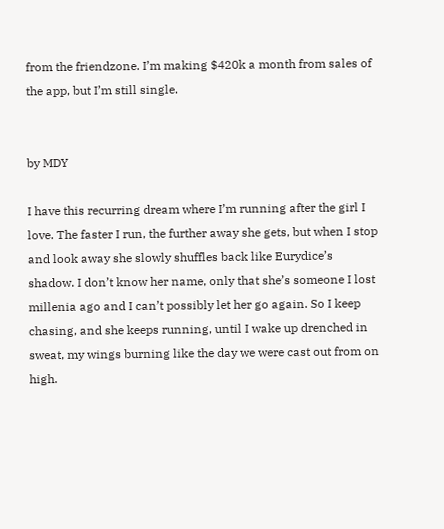from the friendzone. I’m making $420k a month from sales of the app, but I’m still single.


by MDY

I have this recurring dream where I’m running after the girl I love. The faster I run, the further away she gets, but when I stop and look away she slowly shuffles back like Eurydice’s shadow. I don’t know her name, only that she’s someone I lost millenia ago and I can’t possibly let her go again. So I keep chasing, and she keeps running, until I wake up drenched in sweat, my wings burning like the day we were cast out from on high.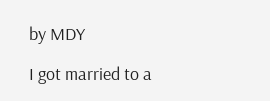by MDY

I got married to a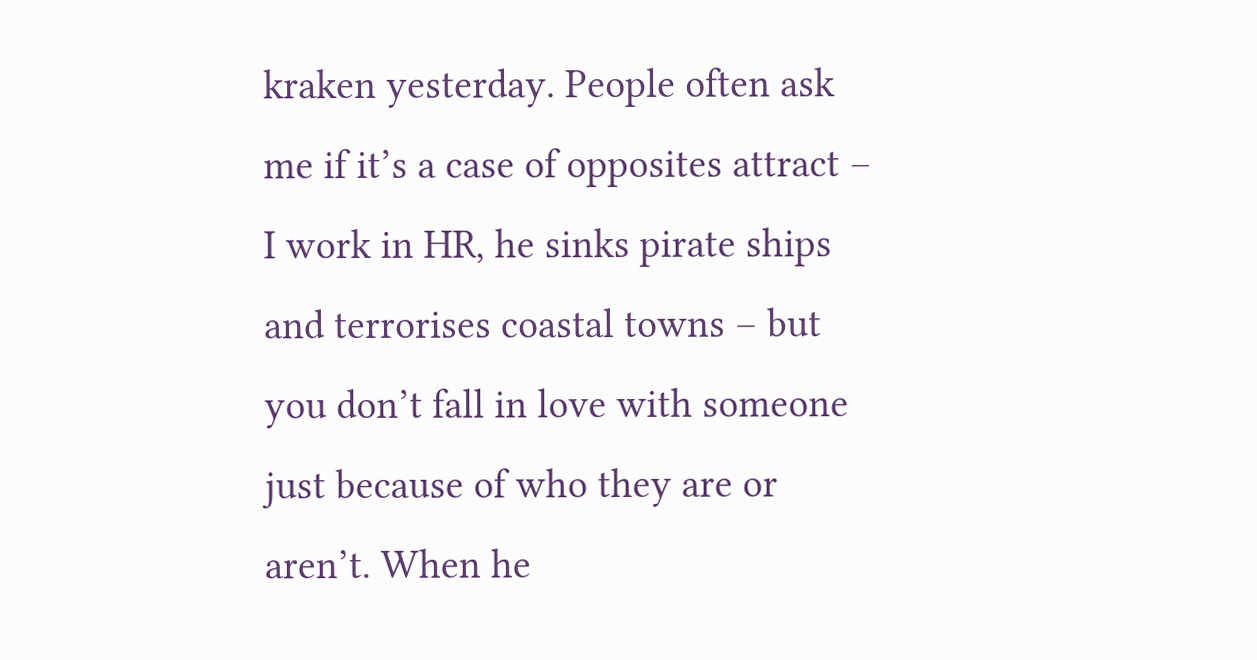kraken yesterday. People often ask me if it’s a case of opposites attract – I work in HR, he sinks pirate ships and terrorises coastal towns – but you don’t fall in love with someone just because of who they are or aren’t. When he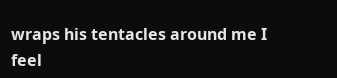wraps his tentacles around me I feel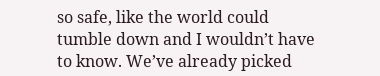so safe, like the world could tumble down and I wouldn’t have to know. We’ve already picked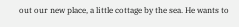out our new place, a little cottage by the sea. He wants to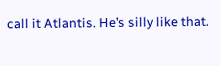call it Atlantis. He’s silly like that.